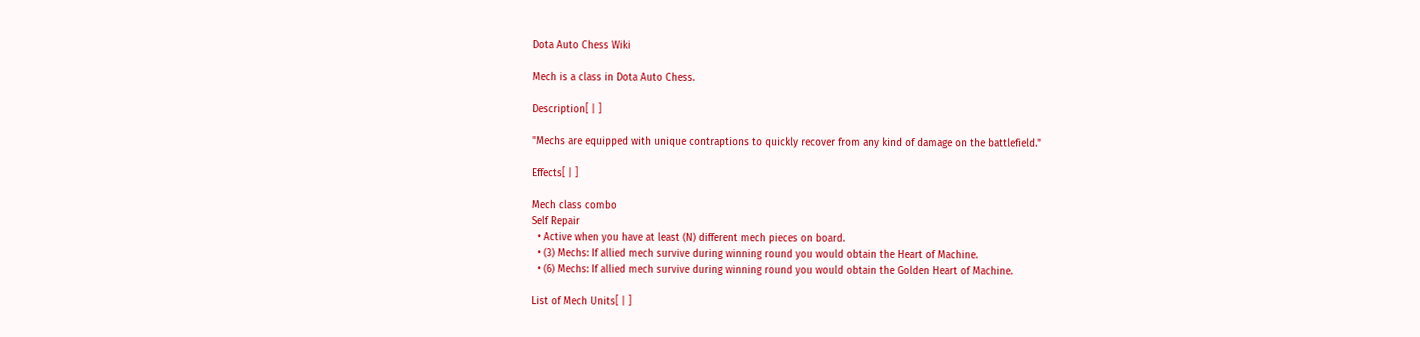Dota Auto Chess Wiki

Mech is a class in Dota Auto Chess.

Description[ | ]

"Mechs are equipped with unique contraptions to quickly recover from any kind of damage on the battlefield."

Effects[ | ]

Mech class combo
Self Repair
  • Active when you have at least (N) different mech pieces on board.
  • (3) Mechs: If allied mech survive during winning round you would obtain the Heart of Machine.
  • (6) Mechs: If allied mech survive during winning round you would obtain the Golden Heart of Machine.

List of Mech Units[ | ]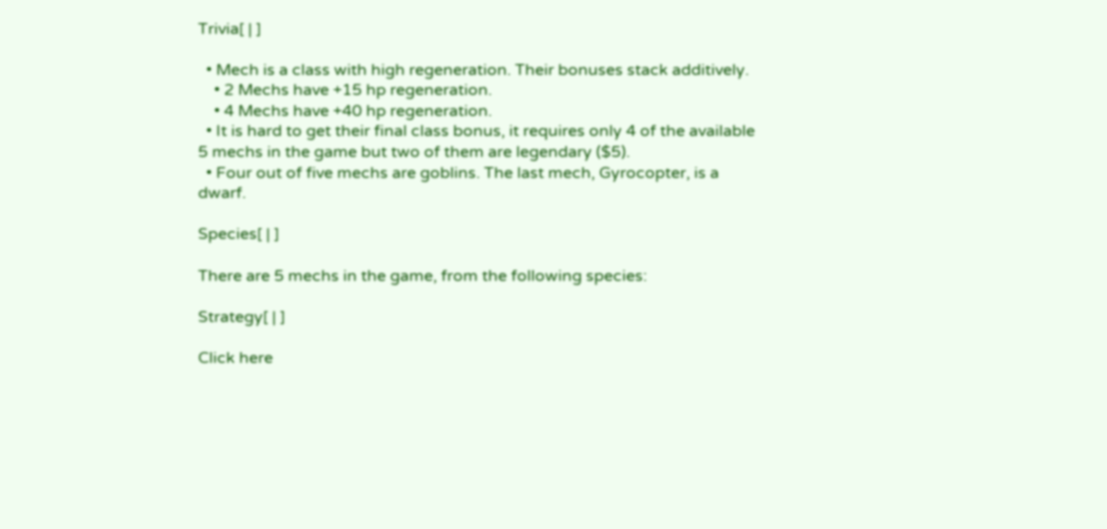Trivia[ | ]

  • Mech is a class with high regeneration. Their bonuses stack additively.
    • 2 Mechs have +15 hp regeneration.
    • 4 Mechs have +40 hp regeneration.
  • It is hard to get their final class bonus, it requires only 4 of the available 5 mechs in the game but two of them are legendary ($5).
  • Four out of five mechs are goblins. The last mech, Gyrocopter, is a dwarf.

Species[ | ]

There are 5 mechs in the game, from the following species:

Strategy[ | ]

Click here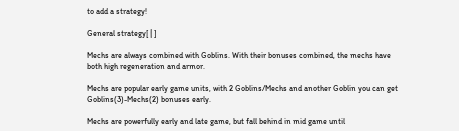to add a strategy!

General strategy[ | ]

Mechs are always combined with Goblins. With their bonuses combined, the mechs have both high regeneration and armor.

Mechs are popular early game units, with 2 Goblins/Mechs and another Goblin you can get Goblins(3)-Mechs(2) bonuses early.

Mechs are powerfully early and late game, but fall behind in mid game until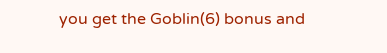you get the Goblin(6) bonus and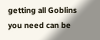getting all Goblins you need can be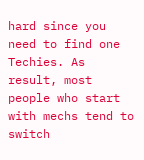hard since you need to find one Techies. As result, most people who start with mechs tend to switch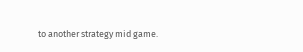to another strategy mid game.